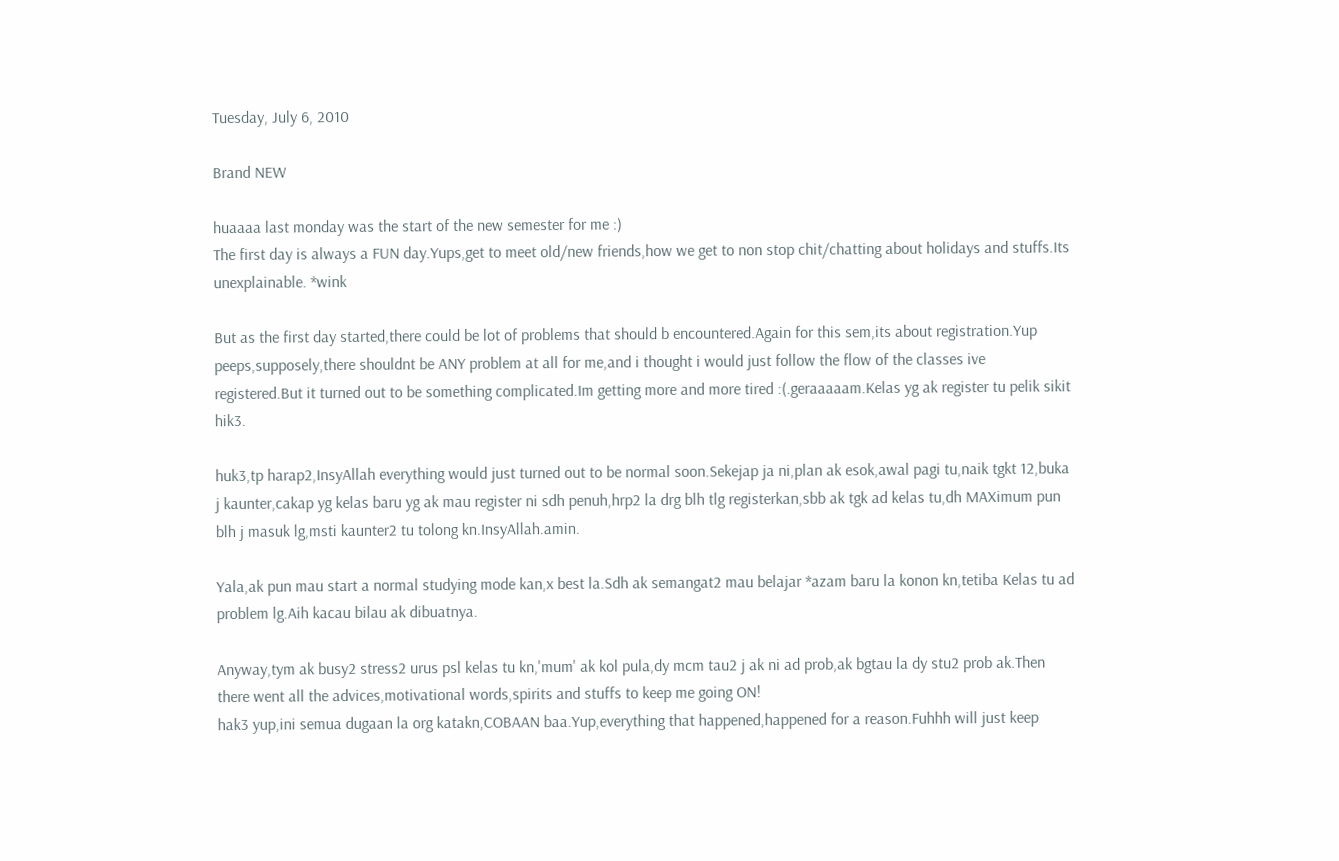Tuesday, July 6, 2010

Brand NEW

huaaaa last monday was the start of the new semester for me :)
The first day is always a FUN day.Yups,get to meet old/new friends,how we get to non stop chit/chatting about holidays and stuffs.Its unexplainable. *wink

But as the first day started,there could be lot of problems that should b encountered.Again for this sem,its about registration.Yup peeps,supposely,there shouldnt be ANY problem at all for me,and i thought i would just follow the flow of the classes ive registered.But it turned out to be something complicated.Im getting more and more tired :(.geraaaaam.Kelas yg ak register tu pelik sikit hik3.

huk3,tp harap2,InsyAllah everything would just turned out to be normal soon.Sekejap ja ni,plan ak esok,awal pagi tu,naik tgkt 12,buka j kaunter,cakap yg kelas baru yg ak mau register ni sdh penuh,hrp2 la drg blh tlg registerkan,sbb ak tgk ad kelas tu,dh MAXimum pun blh j masuk lg,msti kaunter2 tu tolong kn.InsyAllah.amin.

Yala,ak pun mau start a normal studying mode kan,x best la.Sdh ak semangat2 mau belajar *azam baru la konon kn,tetiba Kelas tu ad problem lg.Aih kacau bilau ak dibuatnya.

Anyway,tym ak busy2 stress2 urus psl kelas tu kn,'mum' ak kol pula,dy mcm tau2 j ak ni ad prob,ak bgtau la dy stu2 prob ak.Then there went all the advices,motivational words,spirits and stuffs to keep me going ON!
hak3 yup,ini semua dugaan la org katakn,COBAAN baa.Yup,everything that happened,happened for a reason.Fuhhh will just keep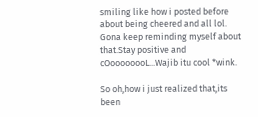smiling like how i posted before about being cheered and all lol.
Gona keep reminding myself about that.Stay positive and cOoooooooL...Wajib itu cool *wink.

So oh,how i just realized that,its been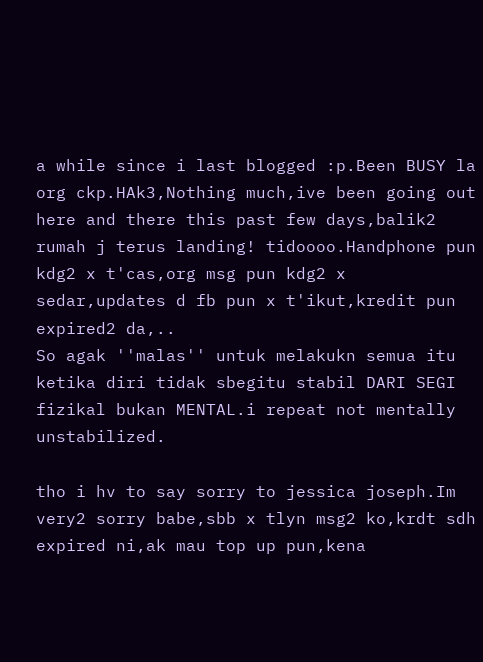a while since i last blogged :p.Been BUSY la org ckp.HAk3,Nothing much,ive been going out here and there this past few days,balik2 rumah j terus landing! tidoooo.Handphone pun kdg2 x t'cas,org msg pun kdg2 x sedar,updates d fb pun x t'ikut,kredit pun expired2 da,..
So agak ''malas'' untuk melakukn semua itu ketika diri tidak sbegitu stabil DARI SEGI fizikal bukan MENTAL.i repeat not mentally unstabilized.

tho i hv to say sorry to jessica joseph.Im very2 sorry babe,sbb x tlyn msg2 ko,krdt sdh expired ni,ak mau top up pun,kena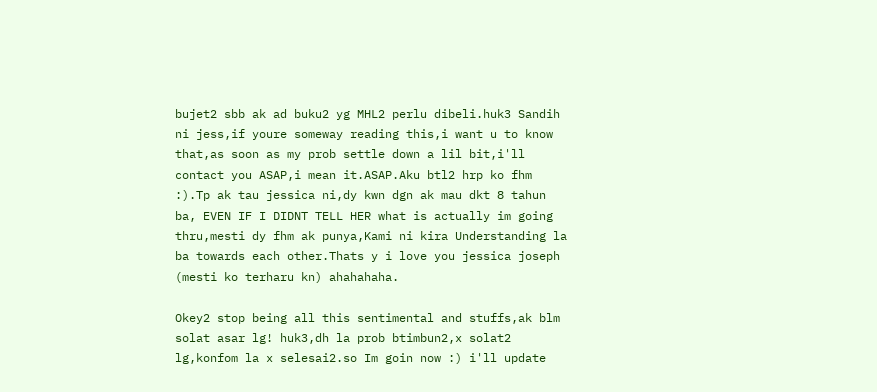bujet2 sbb ak ad buku2 yg MHL2 perlu dibeli.huk3 Sandih ni jess,if youre someway reading this,i want u to know that,as soon as my prob settle down a lil bit,i'll contact you ASAP,i mean it.ASAP.Aku btl2 hrp ko fhm :).Tp ak tau jessica ni,dy kwn dgn ak mau dkt 8 tahun ba, EVEN IF I DIDNT TELL HER what is actually im going thru,mesti dy fhm ak punya,Kami ni kira Understanding la ba towards each other.Thats y i love you jessica joseph (mesti ko terharu kn) ahahahaha.

Okey2 stop being all this sentimental and stuffs,ak blm solat asar lg! huk3,dh la prob btimbun2,x solat2 lg,konfom la x selesai2.so Im goin now :) i'll update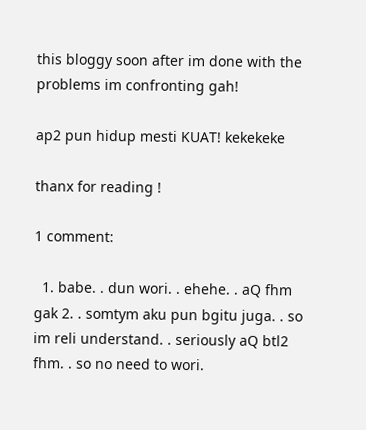this bloggy soon after im done with the problems im confronting gah!

ap2 pun hidup mesti KUAT! kekekeke

thanx for reading !

1 comment:

  1. babe. . dun wori. . ehehe. . aQ fhm gak 2. . somtym aku pun bgitu juga. . so im reli understand. . seriously aQ btl2 fhm. . so no need to wori.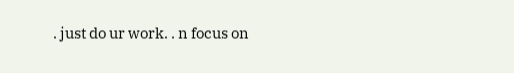. just do ur work. . n focus on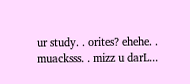ur study. . orites? ehehe. . muacksss. . mizz u darL...